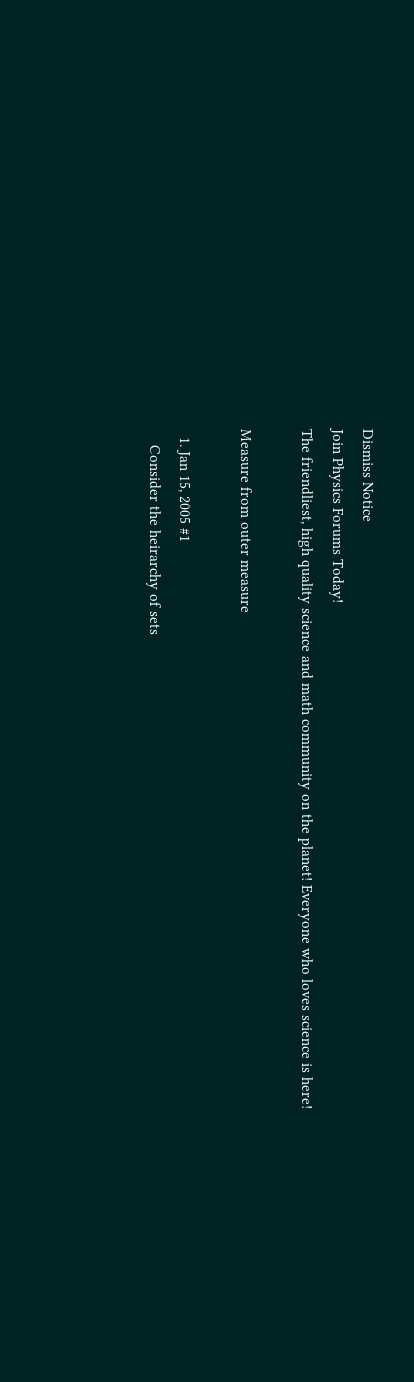Dismiss Notice
Join Physics Forums Today!
The friendliest, high quality science and math community on the planet! Everyone who loves science is here!

Measure from outer measure

  1. Jan 15, 2005 #1
    Consider the heirarchy of sets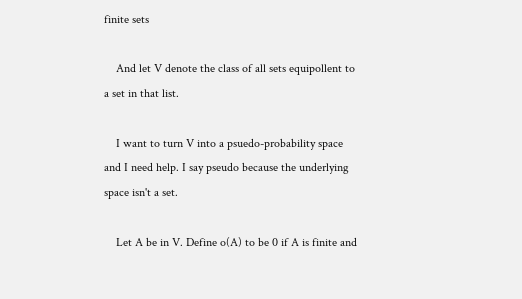finite sets

    And let V denote the class of all sets equipollent to a set in that list.

    I want to turn V into a psuedo-probability space and I need help. I say pseudo because the underlying space isn't a set.

    Let A be in V. Define o(A) to be 0 if A is finite and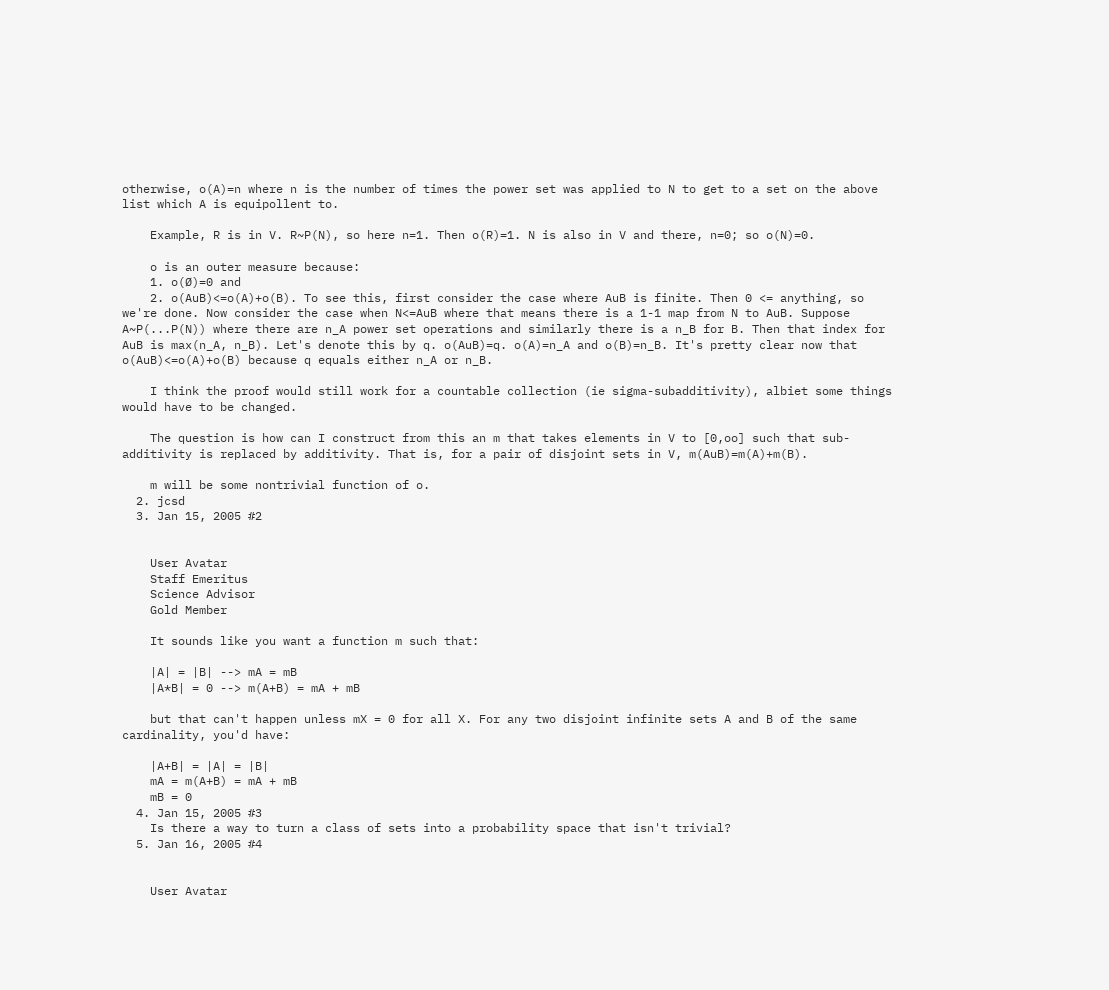otherwise, o(A)=n where n is the number of times the power set was applied to N to get to a set on the above list which A is equipollent to.

    Example, R is in V. R~P(N), so here n=1. Then o(R)=1. N is also in V and there, n=0; so o(N)=0.

    o is an outer measure because:
    1. o(Ø)=0 and
    2. o(AuB)<=o(A)+o(B). To see this, first consider the case where AuB is finite. Then 0 <= anything, so we're done. Now consider the case when N<=AuB where that means there is a 1-1 map from N to AuB. Suppose A~P(...P(N)) where there are n_A power set operations and similarly there is a n_B for B. Then that index for AuB is max(n_A, n_B). Let's denote this by q. o(AuB)=q. o(A)=n_A and o(B)=n_B. It's pretty clear now that o(AuB)<=o(A)+o(B) because q equals either n_A or n_B.

    I think the proof would still work for a countable collection (ie sigma-subadditivity), albiet some things would have to be changed.

    The question is how can I construct from this an m that takes elements in V to [0,oo] such that sub-additivity is replaced by additivity. That is, for a pair of disjoint sets in V, m(AuB)=m(A)+m(B).

    m will be some nontrivial function of o.
  2. jcsd
  3. Jan 15, 2005 #2


    User Avatar
    Staff Emeritus
    Science Advisor
    Gold Member

    It sounds like you want a function m such that:

    |A| = |B| --> mA = mB
    |A*B| = 0 --> m(A+B) = mA + mB

    but that can't happen unless mX = 0 for all X. For any two disjoint infinite sets A and B of the same cardinality, you'd have:

    |A+B| = |A| = |B|
    mA = m(A+B) = mA + mB
    mB = 0
  4. Jan 15, 2005 #3
    Is there a way to turn a class of sets into a probability space that isn't trivial?
  5. Jan 16, 2005 #4


    User Avatar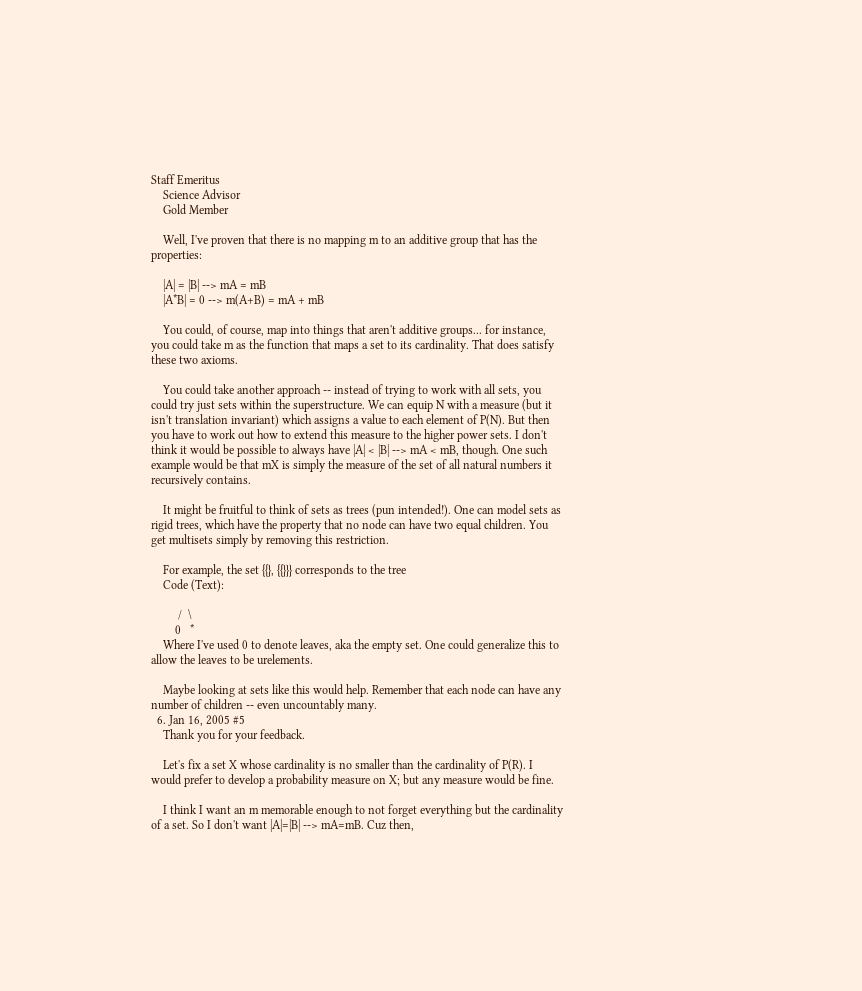Staff Emeritus
    Science Advisor
    Gold Member

    Well, I've proven that there is no mapping m to an additive group that has the properties:

    |A| = |B| --> mA = mB
    |A*B| = 0 --> m(A+B) = mA + mB

    You could, of course, map into things that aren't additive groups... for instance, you could take m as the function that maps a set to its cardinality. That does satisfy these two axioms.

    You could take another approach -- instead of trying to work with all sets, you could try just sets within the superstructure. We can equip N with a measure (but it isn't translation invariant) which assigns a value to each element of P(N). But then you have to work out how to extend this measure to the higher power sets. I don't think it would be possible to always have |A| < |B| --> mA < mB, though. One such example would be that mX is simply the measure of the set of all natural numbers it recursively contains.

    It might be fruitful to think of sets as trees (pun intended!). One can model sets as rigid trees, which have the property that no node can have two equal children. You get multisets simply by removing this restriction.

    For example, the set {{}, {{}}} corresponds to the tree
    Code (Text):

         /  \
        0   *
    Where I've used 0 to denote leaves, aka the empty set. One could generalize this to allow the leaves to be urelements.

    Maybe looking at sets like this would help. Remember that each node can have any number of children -- even uncountably many.
  6. Jan 16, 2005 #5
    Thank you for your feedback.

    Let's fix a set X whose cardinality is no smaller than the cardinality of P(R). I would prefer to develop a probability measure on X; but any measure would be fine.

    I think I want an m memorable enough to not forget everything but the cardinality of a set. So I don't want |A|=|B| --> mA=mB. Cuz then,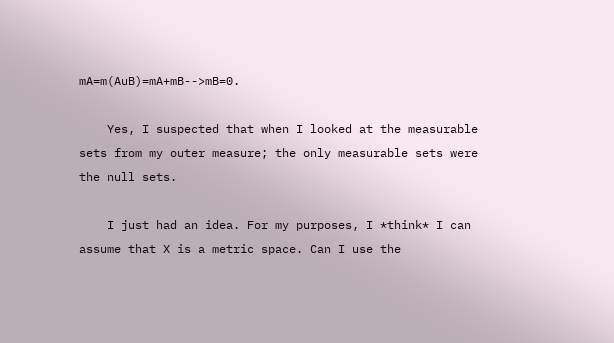mA=m(AuB)=mA+mB-->mB=0.

    Yes, I suspected that when I looked at the measurable sets from my outer measure; the only measurable sets were the null sets.

    I just had an idea. For my purposes, I *think* I can assume that X is a metric space. Can I use the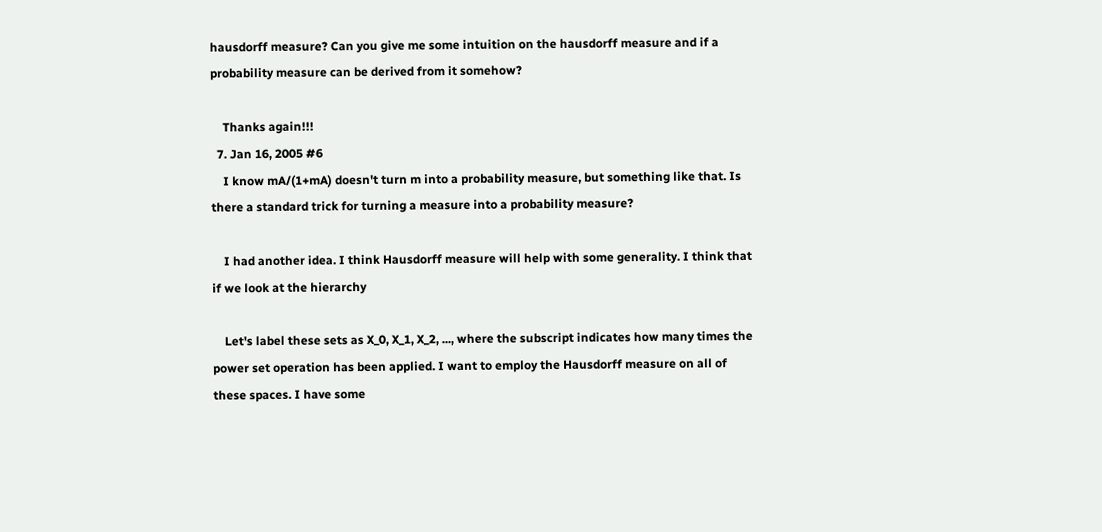hausdorff measure? Can you give me some intuition on the hausdorff measure and if a probability measure can be derived from it somehow?

    Thanks again!!!
  7. Jan 16, 2005 #6
    I know mA/(1+mA) doesn't turn m into a probability measure, but something like that. Is there a standard trick for turning a measure into a probability measure?

    I had another idea. I think Hausdorff measure will help with some generality. I think that if we look at the hierarchy

    Let's label these sets as X_0, X_1, X_2, ..., where the subscript indicates how many times the power set operation has been applied. I want to employ the Hausdorff measure on all of these spaces. I have some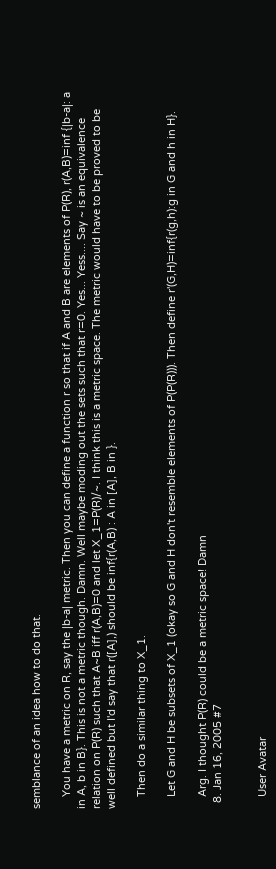semblance of an idea how to do that.

    You have a metric on R, say the |b-a| metric. Then you can define a function r so that if A and B are elements of P(R), r(A,B)=inf {|b-a|: a in A, b in B}. This is not a metric though. Damn. Well maybe moding out the sets such that r=0. Yes... Yess.... Say ~ is an equivalence relation on P(R) such that A~B iff r(A,B)=0 and let X_1=P(R)/~. I think this is a metric space. The metric would have to be proved to be well defined but I'd say that r([A],) should be inf{r(A,B) : A in [A], B in }.

    Then do a similar thing to X_1.

    Let G and H be subsets of X_1 (okay so G and H don't resemble elements of P(P(R))). Then define r'(G,H)=inf{r(g,h):g in G and h in H}.

    Arg. I thought P(R) could be a metric space! Damn
  8. Jan 16, 2005 #7


    User Avatar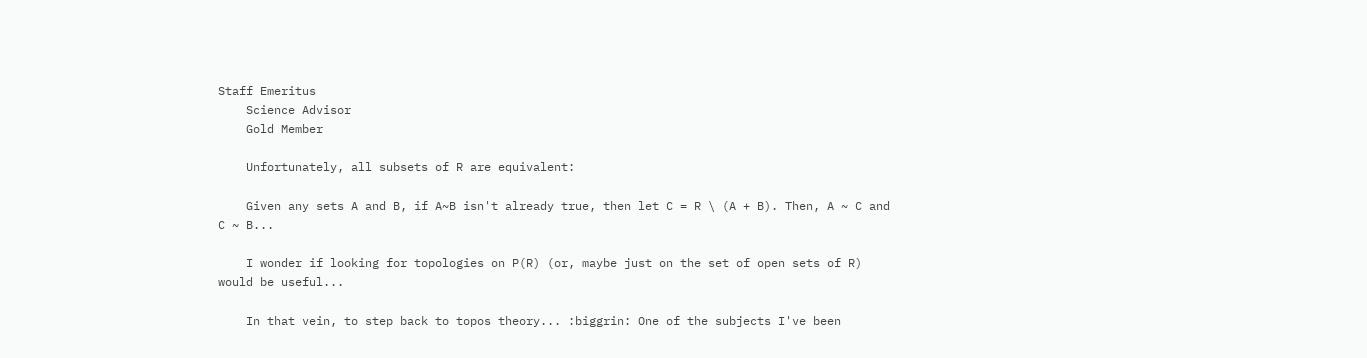Staff Emeritus
    Science Advisor
    Gold Member

    Unfortunately, all subsets of R are equivalent:

    Given any sets A and B, if A~B isn't already true, then let C = R \ (A + B). Then, A ~ C and C ~ B...

    I wonder if looking for topologies on P(R) (or, maybe just on the set of open sets of R) would be useful...

    In that vein, to step back to topos theory... :biggrin: One of the subjects I've been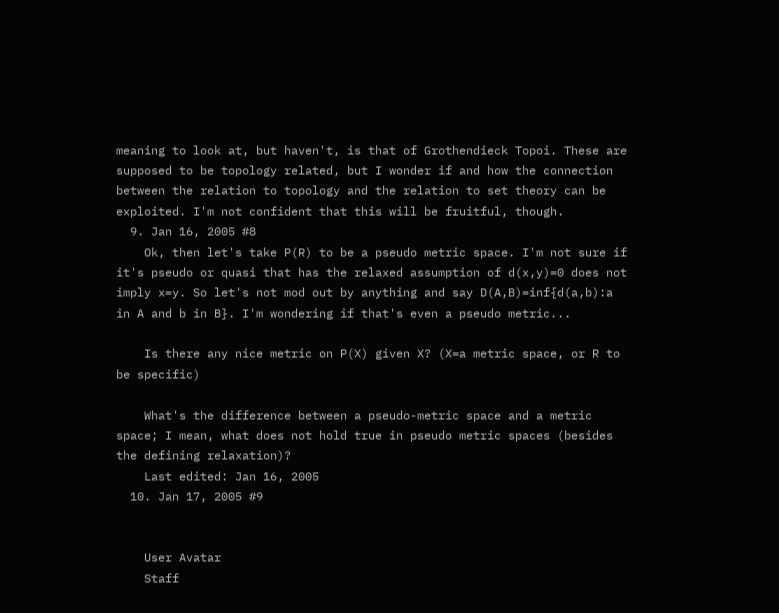meaning to look at, but haven't, is that of Grothendieck Topoi. These are supposed to be topology related, but I wonder if and how the connection between the relation to topology and the relation to set theory can be exploited. I'm not confident that this will be fruitful, though.
  9. Jan 16, 2005 #8
    Ok, then let's take P(R) to be a pseudo metric space. I'm not sure if it's pseudo or quasi that has the relaxed assumption of d(x,y)=0 does not imply x=y. So let's not mod out by anything and say D(A,B)=inf{d(a,b):a in A and b in B}. I'm wondering if that's even a pseudo metric...

    Is there any nice metric on P(X) given X? (X=a metric space, or R to be specific)

    What's the difference between a pseudo-metric space and a metric space; I mean, what does not hold true in pseudo metric spaces (besides the defining relaxation)?
    Last edited: Jan 16, 2005
  10. Jan 17, 2005 #9


    User Avatar
    Staff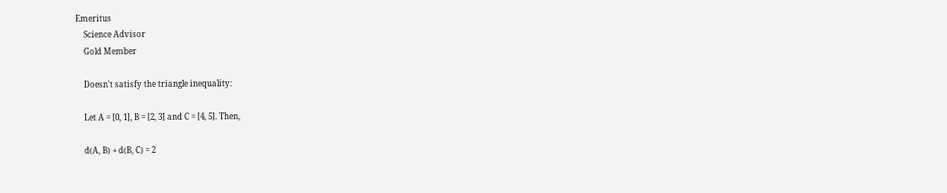Emeritus
    Science Advisor
    Gold Member

    Doesn't satisfy the triangle inequality:

    Let A = [0, 1], B = [2, 3] and C = [4, 5]. Then,

    d(A, B) + d(B, C) = 2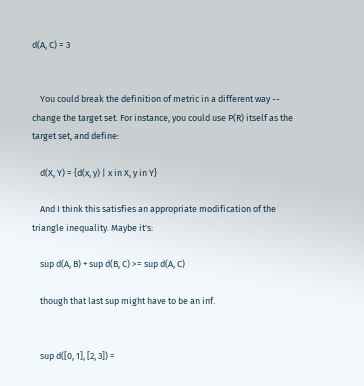d(A, C) = 3


    You could break the definition of metric in a different way -- change the target set. For instance, you could use P(R) itself as the target set, and define:

    d(X, Y) = {d(x, y) | x in X, y in Y}

    And I think this satisfies an appropriate modification of the triangle inequality. Maybe it's:

    sup d(A, B) + sup d(B, C) >= sup d(A, C)

    though that last sup might have to be an inf.


    sup d([0, 1], [2, 3]) =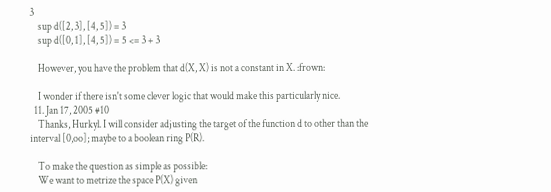3
    sup d([2, 3], [4, 5]) = 3
    sup d([0, 1], [4, 5]) = 5 <= 3 + 3

    However, you have the problem that d(X, X) is not a constant in X. :frown:

    I wonder if there isn't some clever logic that would make this particularly nice.
  11. Jan 17, 2005 #10
    Thanks, Hurkyl. I will consider adjusting the target of the function d to other than the interval [0,oo]; maybe to a boolean ring P(R).

    To make the question as simple as possible:
    We want to metrize the space P(X) given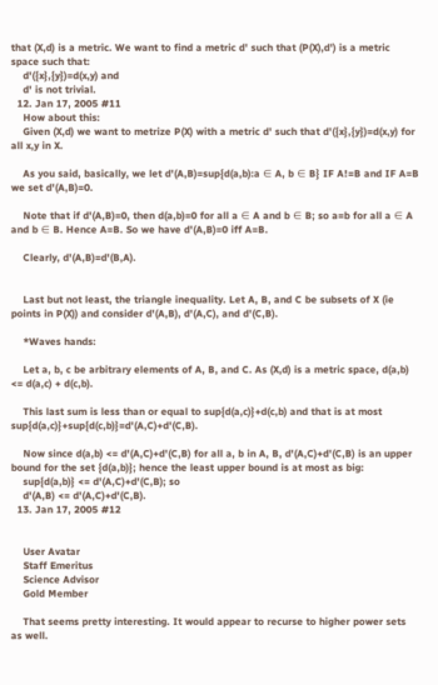that (X,d) is a metric. We want to find a metric d' such that (P(X),d') is a metric space such that:
    d'({x},{y})=d(x,y) and
    d' is not trivial.
  12. Jan 17, 2005 #11
    How about this:
    Given (X,d) we want to metrize P(X) with a metric d' such that d'({x},{y})=d(x,y) for all x,y in X.

    As you said, basically, we let d'(A,B)=sup{d(a,b):a ∈ A, b ∈ B} IF A!=B and IF A=B we set d'(A,B)=0.

    Note that if d'(A,B)=0, then d(a,b)=0 for all a ∈ A and b ∈ B; so a=b for all a ∈ A and b ∈ B. Hence A=B. So we have d'(A,B)=0 iff A=B.

    Clearly, d'(A,B)=d'(B,A).


    Last but not least, the triangle inequality. Let A, B, and C be subsets of X (ie points in P(X)) and consider d'(A,B), d'(A,C), and d'(C,B).

    *Waves hands:

    Let a, b, c be arbitrary elements of A, B, and C. As (X,d) is a metric space, d(a,b) <= d(a,c) + d(c,b).

    This last sum is less than or equal to sup{d(a,c)}+d(c,b) and that is at most sup{d(a,c)}+sup{d(c,b)}=d'(A,C)+d'(C,B).

    Now since d(a,b) <= d'(A,C)+d'(C,B) for all a, b in A, B, d'(A,C)+d'(C,B) is an upper bound for the set {d(a,b)}; hence the least upper bound is at most as big:
    sup{d(a,b)} <= d'(A,C)+d'(C,B); so
    d'(A,B) <= d'(A,C)+d'(C,B).
  13. Jan 17, 2005 #12


    User Avatar
    Staff Emeritus
    Science Advisor
    Gold Member

    That seems pretty interesting. It would appear to recurse to higher power sets as well.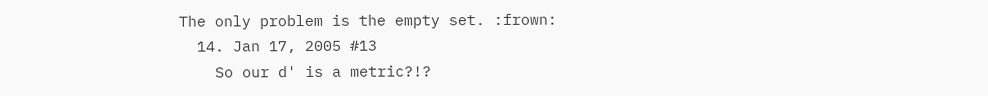The only problem is the empty set. :frown:
  14. Jan 17, 2005 #13
    So our d' is a metric?!?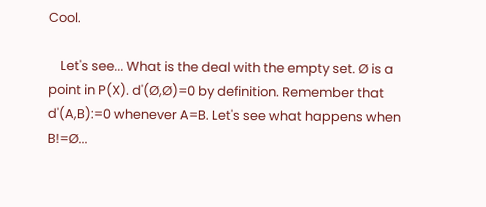Cool.

    Let's see... What is the deal with the empty set. Ø is a point in P(X). d'(Ø,Ø)=0 by definition. Remember that d'(A,B):=0 whenever A=B. Let's see what happens when B!=Ø...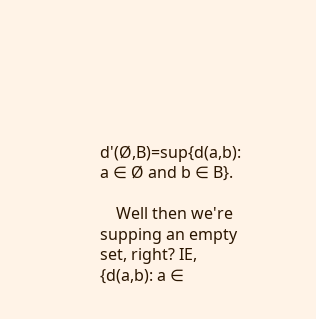d'(Ø,B)=sup{d(a,b): a ∈ Ø and b ∈ B}.

    Well then we're supping an empty set, right? IE, {d(a,b): a ∈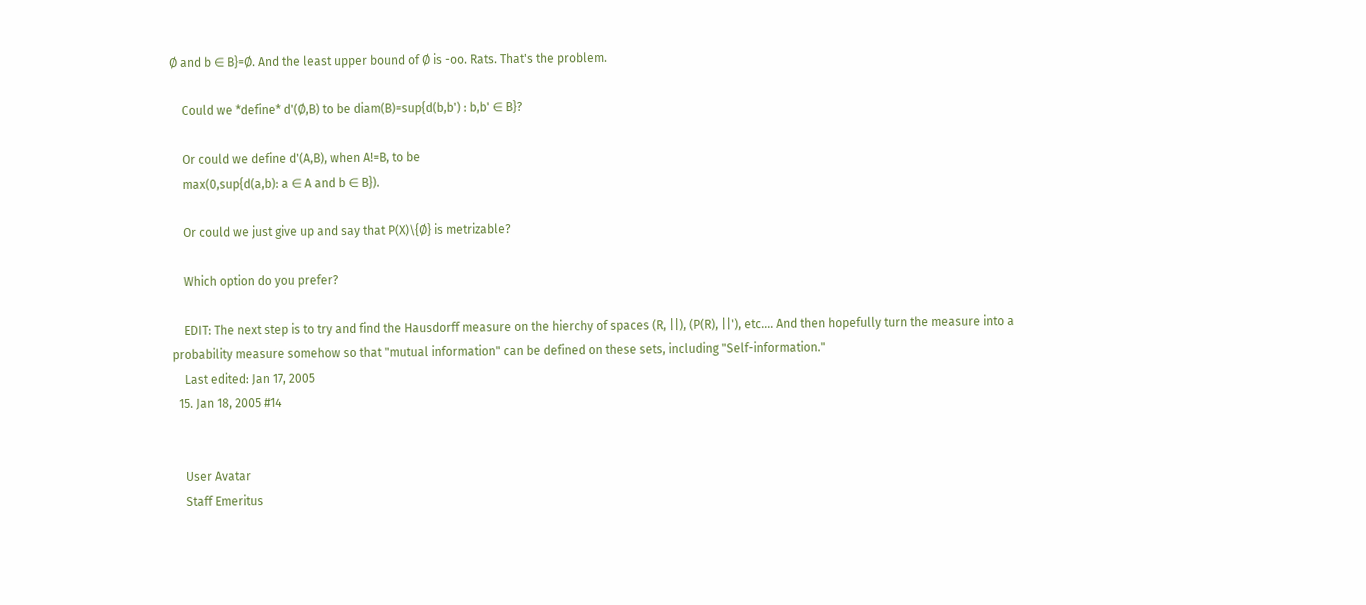Ø and b ∈ B}=Ø. And the least upper bound of Ø is -oo. Rats. That's the problem.

    Could we *define* d'(Ø,B) to be diam(B)=sup{d(b,b') : b,b' ∈ B}?

    Or could we define d'(A,B), when A!=B, to be
    max(0,sup{d(a,b): a ∈ A and b ∈ B}).

    Or could we just give up and say that P(X)\{Ø} is metrizable?

    Which option do you prefer?

    EDIT: The next step is to try and find the Hausdorff measure on the hierchy of spaces (R, ||), (P(R), ||'), etc.... And then hopefully turn the measure into a probability measure somehow so that "mutual information" can be defined on these sets, including "Self-information."
    Last edited: Jan 17, 2005
  15. Jan 18, 2005 #14


    User Avatar
    Staff Emeritus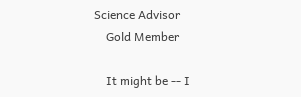Science Advisor
    Gold Member

    It might be -- I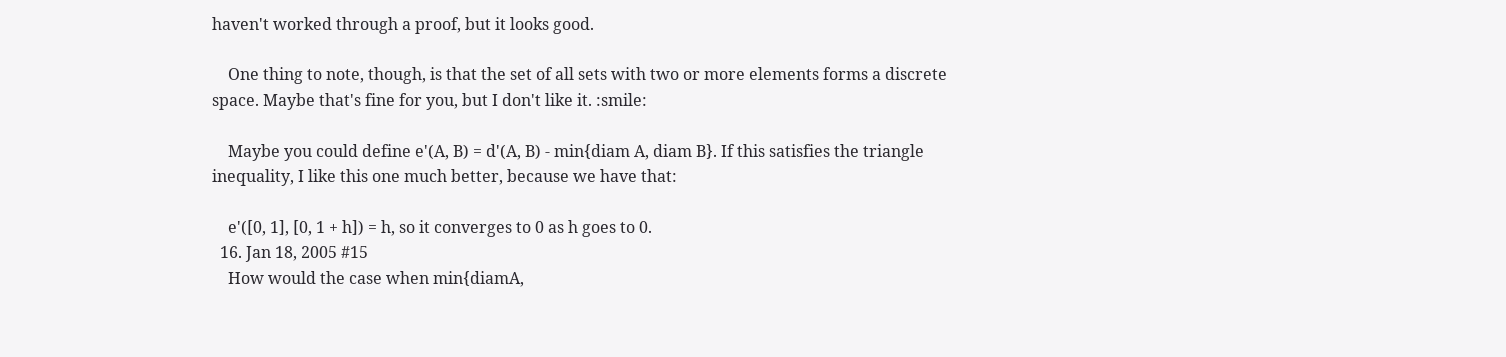haven't worked through a proof, but it looks good.

    One thing to note, though, is that the set of all sets with two or more elements forms a discrete space. Maybe that's fine for you, but I don't like it. :smile:

    Maybe you could define e'(A, B) = d'(A, B) - min{diam A, diam B}. If this satisfies the triangle inequality, I like this one much better, because we have that:

    e'([0, 1], [0, 1 + h]) = h, so it converges to 0 as h goes to 0.
  16. Jan 18, 2005 #15
    How would the case when min{diamA,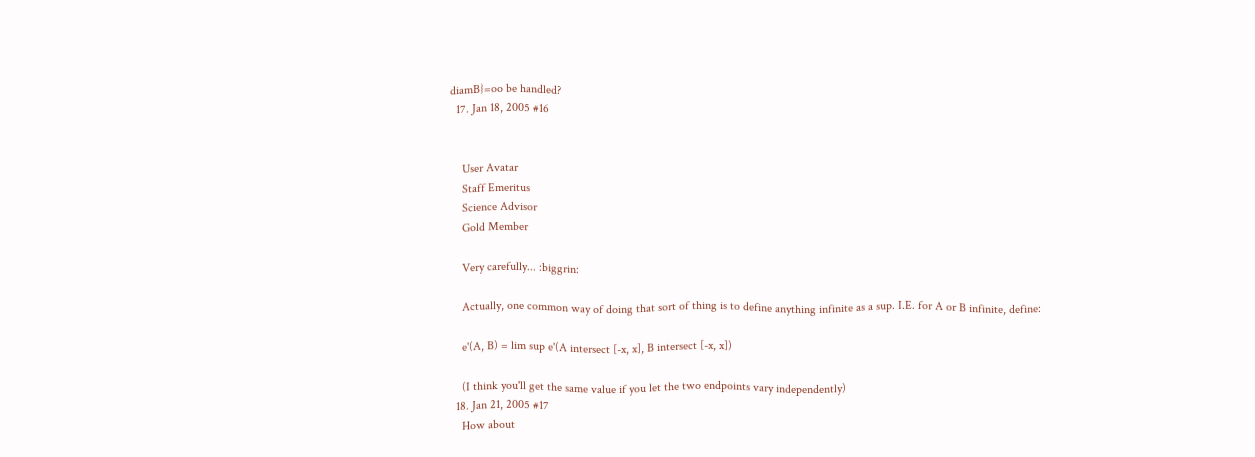diamB}=oo be handled?
  17. Jan 18, 2005 #16


    User Avatar
    Staff Emeritus
    Science Advisor
    Gold Member

    Very carefully... :biggrin:

    Actually, one common way of doing that sort of thing is to define anything infinite as a sup. I.E. for A or B infinite, define:

    e'(A, B) = lim sup e'(A intersect [-x, x], B intersect [-x, x])

    (I think you'll get the same value if you let the two endpoints vary independently)
  18. Jan 21, 2005 #17
    How about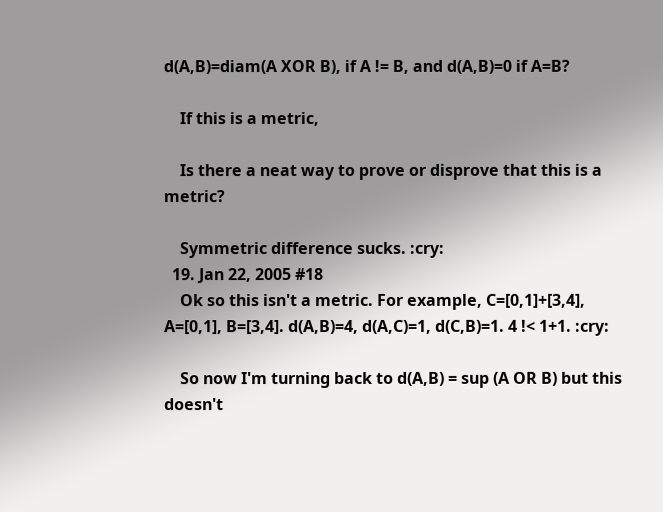d(A,B)=diam(A XOR B), if A != B, and d(A,B)=0 if A=B?

    If this is a metric,

    Is there a neat way to prove or disprove that this is a metric?

    Symmetric difference sucks. :cry:
  19. Jan 22, 2005 #18
    Ok so this isn't a metric. For example, C=[0,1]+[3,4], A=[0,1], B=[3,4]. d(A,B)=4, d(A,C)=1, d(C,B)=1. 4 !< 1+1. :cry:

    So now I'm turning back to d(A,B) = sup (A OR B) but this doesn't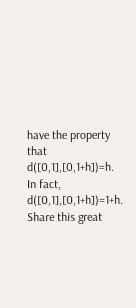have the property that d([0,1],[0,1+h])=h. In fact, d([0,1],[0,1+h])=1+h.
Share this great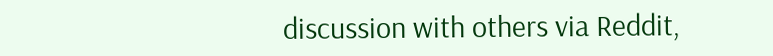discussion with others via Reddit,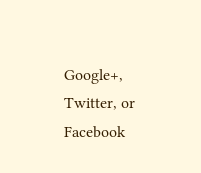Google+, Twitter, or Facebook